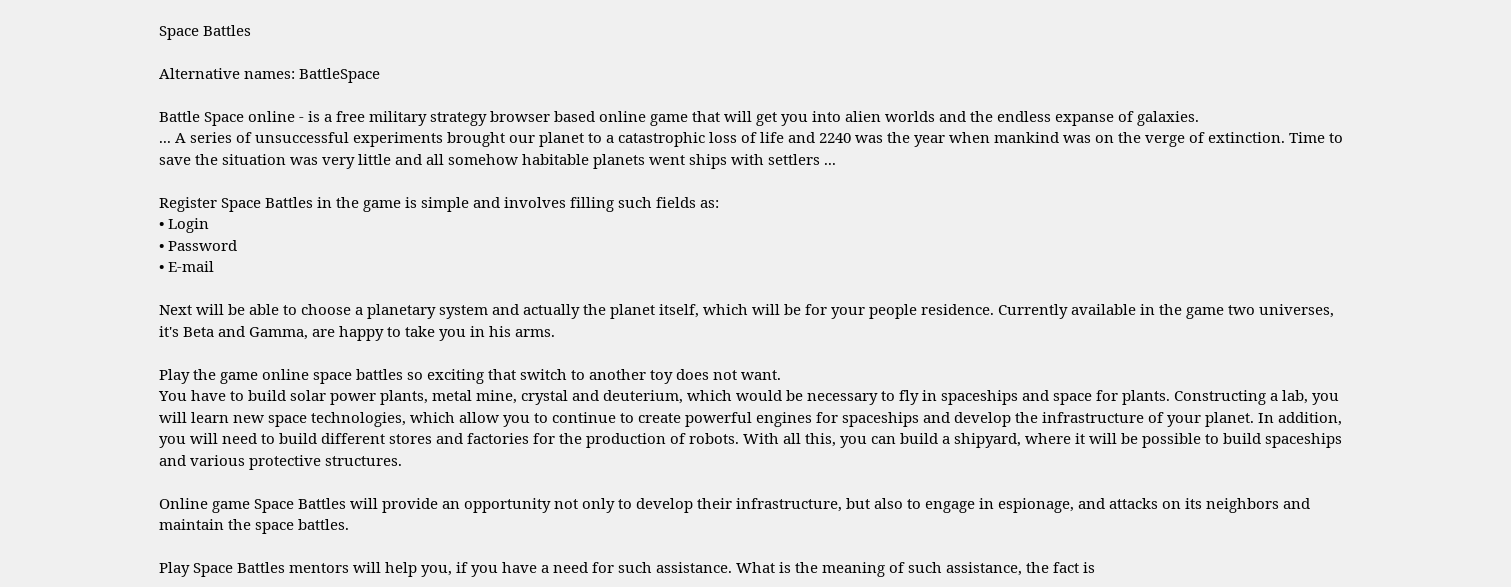Space Battles

Alternative names: BattleSpace

Battle Space online - is a free military strategy browser based online game that will get you into alien worlds and the endless expanse of galaxies.
... A series of unsuccessful experiments brought our planet to a catastrophic loss of life and 2240 was the year when mankind was on the verge of extinction. Time to save the situation was very little and all somehow habitable planets went ships with settlers ...

Register Space Battles in the game is simple and involves filling such fields as:
• Login
• Password
• E-mail

Next will be able to choose a planetary system and actually the planet itself, which will be for your people residence. Currently available in the game two universes, it's Beta and Gamma, are happy to take you in his arms.

Play the game online space battles so exciting that switch to another toy does not want.
You have to build solar power plants, metal mine, crystal and deuterium, which would be necessary to fly in spaceships and space for plants. Constructing a lab, you will learn new space technologies, which allow you to continue to create powerful engines for spaceships and develop the infrastructure of your planet. In addition, you will need to build different stores and factories for the production of robots. With all this, you can build a shipyard, where it will be possible to build spaceships and various protective structures.

Online game Space Battles will provide an opportunity not only to develop their infrastructure, but also to engage in espionage, and attacks on its neighbors and maintain the space battles.

Play Space Battles mentors will help you, if you have a need for such assistance. What is the meaning of such assistance, the fact is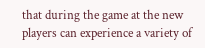that during the game at the new players can experience a variety of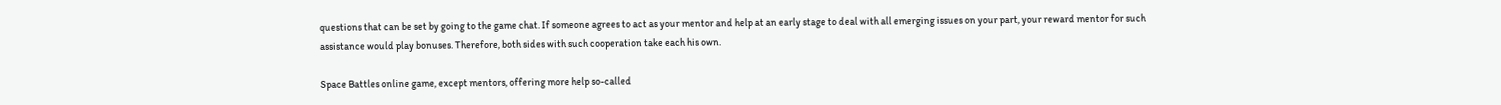questions that can be set by going to the game chat. If someone agrees to act as your mentor and help at an early stage to deal with all emerging issues on your part, your reward mentor for such assistance would play bonuses. Therefore, both sides with such cooperation take each his own.

Space Battles online game, except mentors, offering more help so-called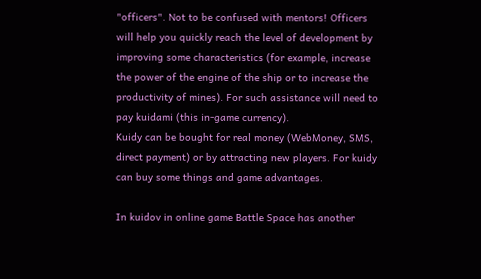"officers". Not to be confused with mentors! Officers will help you quickly reach the level of development by improving some characteristics (for example, increase the power of the engine of the ship or to increase the productivity of mines). For such assistance will need to pay kuidami (this in-game currency).
Kuidy can be bought for real money (WebMoney, SMS, direct payment) or by attracting new players. For kuidy can buy some things and game advantages.

In kuidov in online game Battle Space has another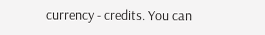currency - credits. You can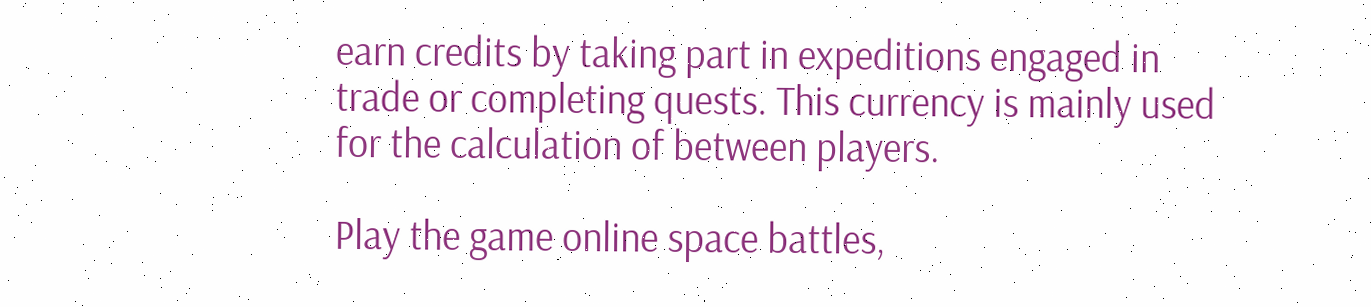earn credits by taking part in expeditions engaged in trade or completing quests. This currency is mainly used for the calculation of between players.

Play the game online space battles,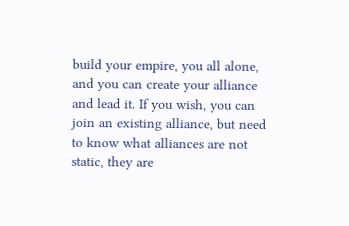build your empire, you all alone, and you can create your alliance and lead it. If you wish, you can join an existing alliance, but need to know what alliances are not static, they are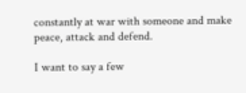constantly at war with someone and make peace, attack and defend.

I want to say a few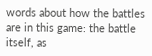words about how the battles are in this game: the battle itself, as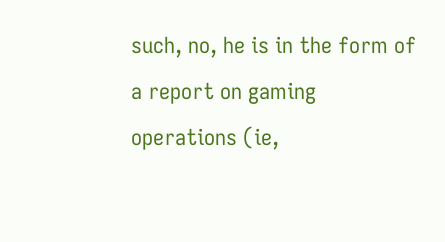such, no, he is in the form of a report on gaming operations (ie,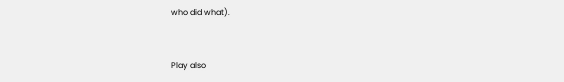who did what).


Play also